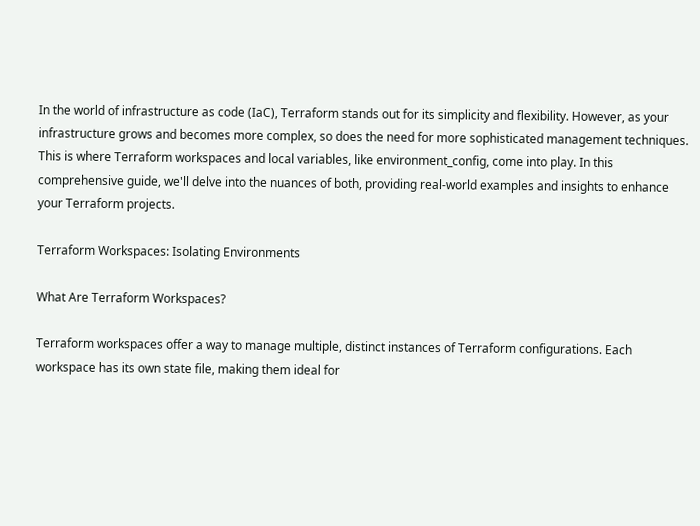In the world of infrastructure as code (IaC), Terraform stands out for its simplicity and flexibility. However, as your infrastructure grows and becomes more complex, so does the need for more sophisticated management techniques. This is where Terraform workspaces and local variables, like environment_config, come into play. In this comprehensive guide, we'll delve into the nuances of both, providing real-world examples and insights to enhance your Terraform projects.

Terraform Workspaces: Isolating Environments

What Are Terraform Workspaces?

Terraform workspaces offer a way to manage multiple, distinct instances of Terraform configurations. Each workspace has its own state file, making them ideal for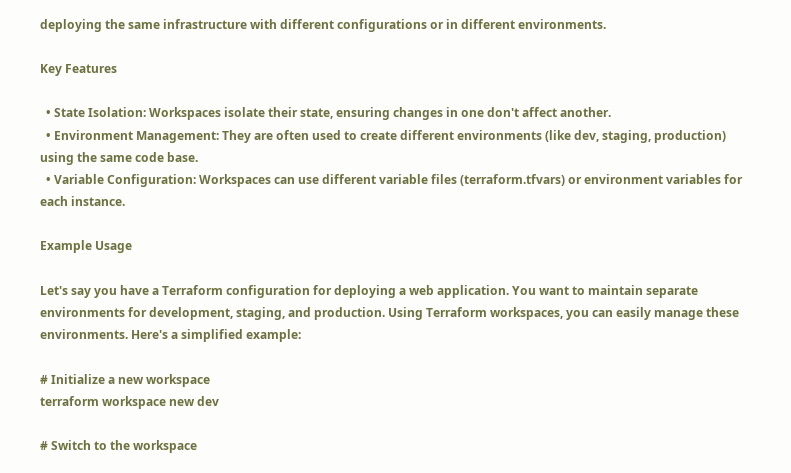deploying the same infrastructure with different configurations or in different environments.

Key Features

  • State Isolation: Workspaces isolate their state, ensuring changes in one don't affect another.
  • Environment Management: They are often used to create different environments (like dev, staging, production) using the same code base.
  • Variable Configuration: Workspaces can use different variable files (terraform.tfvars) or environment variables for each instance.

Example Usage

Let's say you have a Terraform configuration for deploying a web application. You want to maintain separate environments for development, staging, and production. Using Terraform workspaces, you can easily manage these environments. Here's a simplified example:

# Initialize a new workspace
terraform workspace new dev

# Switch to the workspace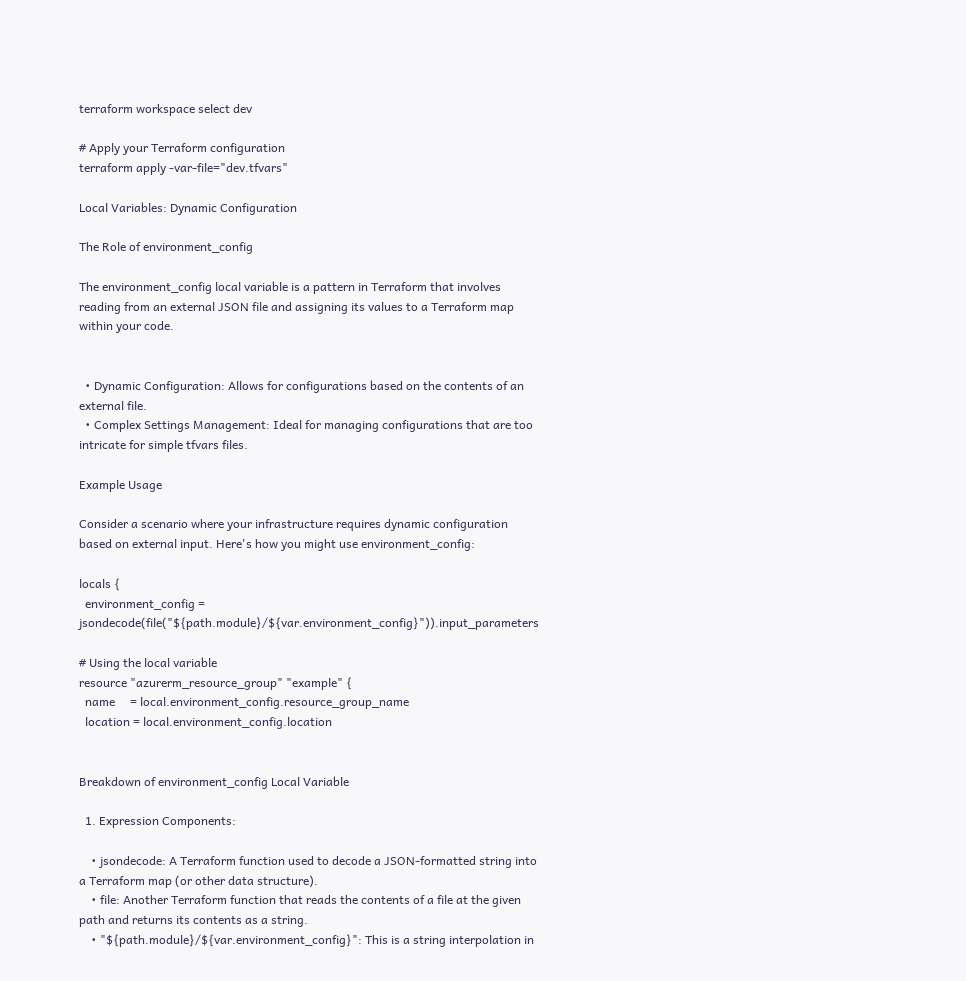terraform workspace select dev

# Apply your Terraform configuration
terraform apply -var-file="dev.tfvars"

Local Variables: Dynamic Configuration

The Role of environment_config

The environment_config local variable is a pattern in Terraform that involves reading from an external JSON file and assigning its values to a Terraform map within your code.


  • Dynamic Configuration: Allows for configurations based on the contents of an external file.
  • Complex Settings Management: Ideal for managing configurations that are too intricate for simple tfvars files.

Example Usage

Consider a scenario where your infrastructure requires dynamic configuration based on external input. Here's how you might use environment_config:

locals {
  environment_config = jsondecode(file("${path.module}/${var.environment_config}")).input_parameters

# Using the local variable
resource "azurerm_resource_group" "example" {
  name     = local.environment_config.resource_group_name
  location = local.environment_config.location


Breakdown of environment_config Local Variable

  1. Expression Components:

    • jsondecode: A Terraform function used to decode a JSON-formatted string into a Terraform map (or other data structure).
    • file: Another Terraform function that reads the contents of a file at the given path and returns its contents as a string.
    • "${path.module}/${var.environment_config}": This is a string interpolation in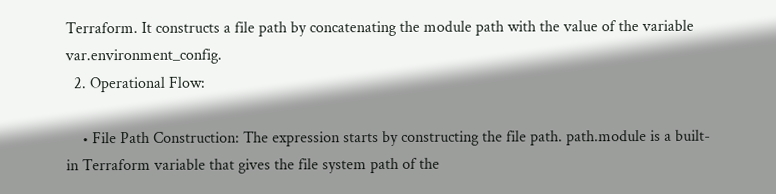Terraform. It constructs a file path by concatenating the module path with the value of the variable var.environment_config.
  2. Operational Flow:

    • File Path Construction: The expression starts by constructing the file path. path.module is a built-in Terraform variable that gives the file system path of the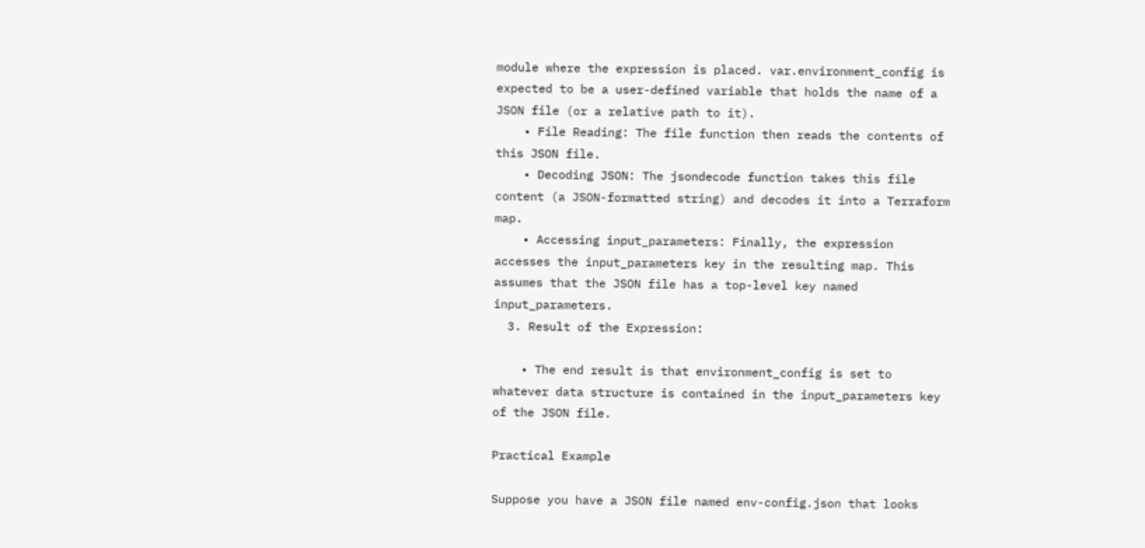module where the expression is placed. var.environment_config is expected to be a user-defined variable that holds the name of a JSON file (or a relative path to it).
    • File Reading: The file function then reads the contents of this JSON file.
    • Decoding JSON: The jsondecode function takes this file content (a JSON-formatted string) and decodes it into a Terraform map.
    • Accessing input_parameters: Finally, the expression accesses the input_parameters key in the resulting map. This assumes that the JSON file has a top-level key named input_parameters.
  3. Result of the Expression:

    • The end result is that environment_config is set to whatever data structure is contained in the input_parameters key of the JSON file.

Practical Example

Suppose you have a JSON file named env-config.json that looks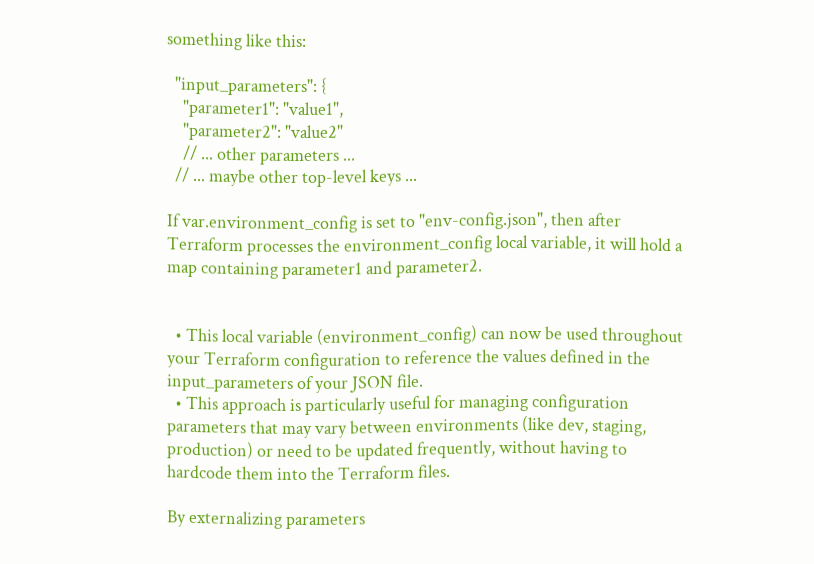something like this:

  "input_parameters": {
    "parameter1": "value1",
    "parameter2": "value2"
    // ... other parameters ...
  // ... maybe other top-level keys ...

If var.environment_config is set to "env-config.json", then after Terraform processes the environment_config local variable, it will hold a map containing parameter1 and parameter2.


  • This local variable (environment_config) can now be used throughout your Terraform configuration to reference the values defined in the input_parameters of your JSON file.
  • This approach is particularly useful for managing configuration parameters that may vary between environments (like dev, staging, production) or need to be updated frequently, without having to hardcode them into the Terraform files.

By externalizing parameters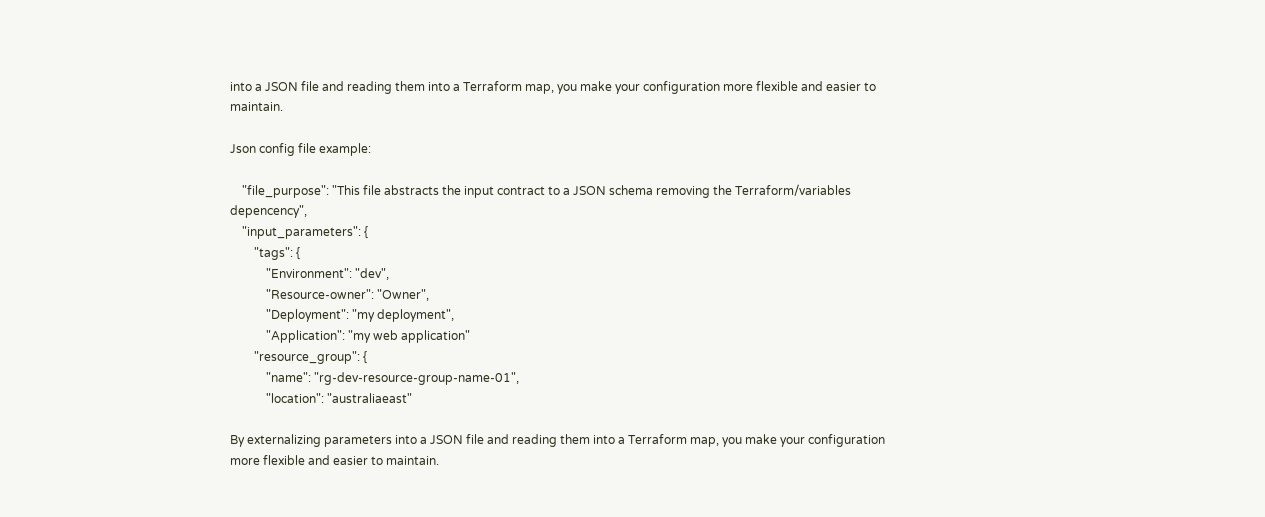into a JSON file and reading them into a Terraform map, you make your configuration more flexible and easier to maintain.

Json config file example:

    "file_purpose": "This file abstracts the input contract to a JSON schema removing the Terraform/variables depencency",
    "input_parameters": {
        "tags": {
            "Environment": "dev",
            "Resource-owner": "Owner",
            "Deployment": "my deployment",
            "Application": "my web application"
        "resource_group": {
            "name": "rg-dev-resource-group-name-01",
            "location": "australiaeast"

By externalizing parameters into a JSON file and reading them into a Terraform map, you make your configuration more flexible and easier to maintain.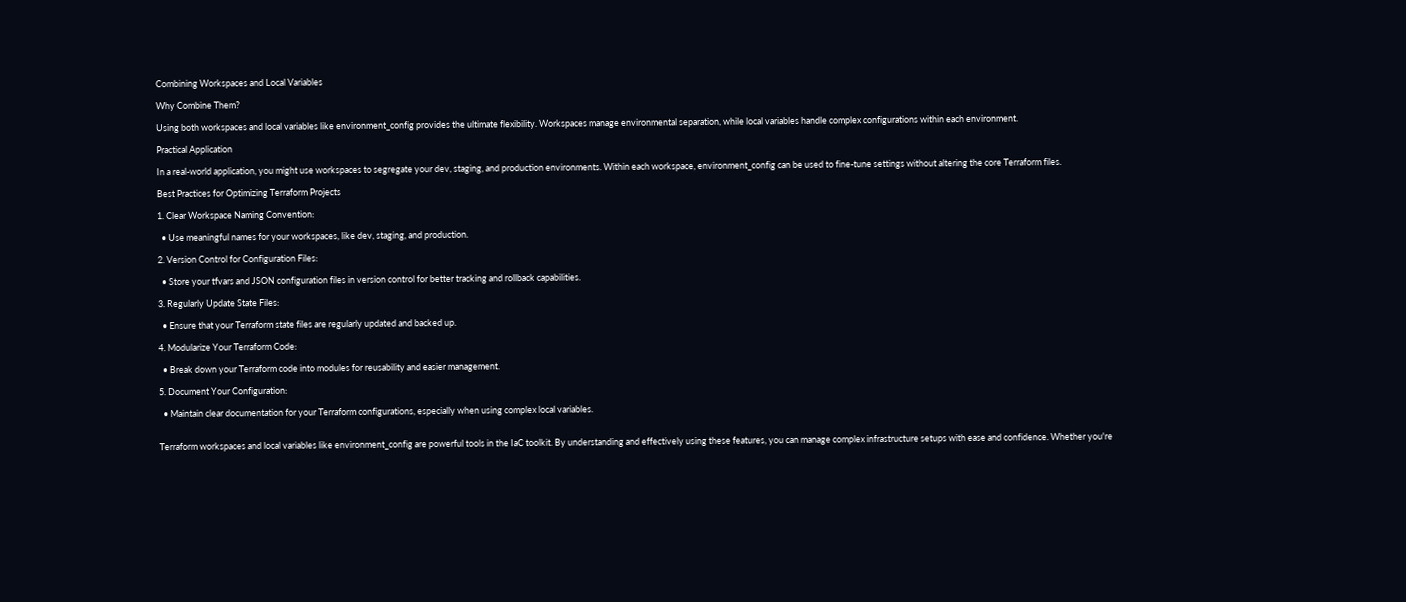Combining Workspaces and Local Variables

Why Combine Them?

Using both workspaces and local variables like environment_config provides the ultimate flexibility. Workspaces manage environmental separation, while local variables handle complex configurations within each environment.

Practical Application

In a real-world application, you might use workspaces to segregate your dev, staging, and production environments. Within each workspace, environment_config can be used to fine-tune settings without altering the core Terraform files.

Best Practices for Optimizing Terraform Projects

1. Clear Workspace Naming Convention:

  • Use meaningful names for your workspaces, like dev, staging, and production.

2. Version Control for Configuration Files:

  • Store your tfvars and JSON configuration files in version control for better tracking and rollback capabilities.

3. Regularly Update State Files:

  • Ensure that your Terraform state files are regularly updated and backed up.

4. Modularize Your Terraform Code:

  • Break down your Terraform code into modules for reusability and easier management.

5. Document Your Configuration:

  • Maintain clear documentation for your Terraform configurations, especially when using complex local variables.


Terraform workspaces and local variables like environment_config are powerful tools in the IaC toolkit. By understanding and effectively using these features, you can manage complex infrastructure setups with ease and confidence. Whether you're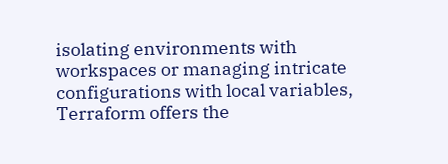isolating environments with workspaces or managing intricate configurations with local variables, Terraform offers the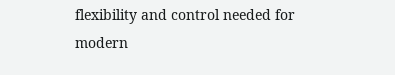flexibility and control needed for modern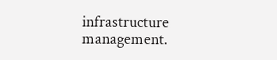infrastructure management.